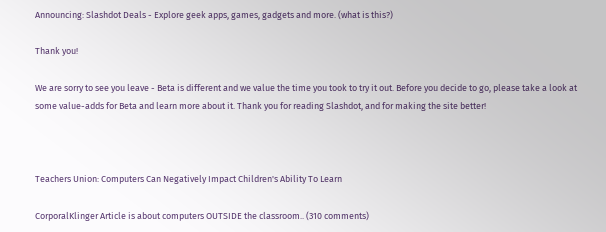Announcing: Slashdot Deals - Explore geek apps, games, gadgets and more. (what is this?)

Thank you!

We are sorry to see you leave - Beta is different and we value the time you took to try it out. Before you decide to go, please take a look at some value-adds for Beta and learn more about it. Thank you for reading Slashdot, and for making the site better!



Teachers Union: Computers Can Negatively Impact Children's Ability To Learn

CorporalKlinger Article is about computers OUTSIDE the classroom.. (310 comments)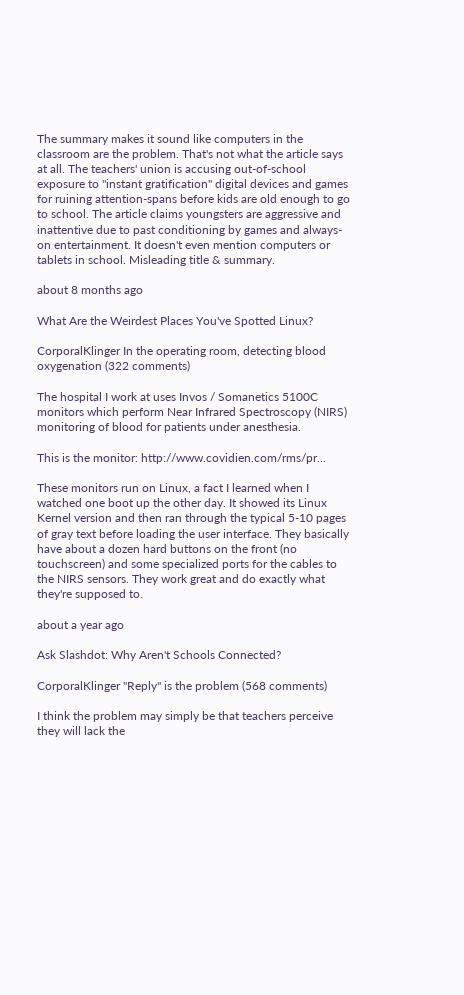The summary makes it sound like computers in the classroom are the problem. That's not what the article says at all. The teachers' union is accusing out-of-school exposure to "instant gratification" digital devices and games for ruining attention-spans before kids are old enough to go to school. The article claims youngsters are aggressive and inattentive due to past conditioning by games and always-on entertainment. It doesn't even mention computers or tablets in school. Misleading title & summary.

about 8 months ago

What Are the Weirdest Places You've Spotted Linux?

CorporalKlinger In the operating room, detecting blood oxygenation (322 comments)

The hospital I work at uses Invos / Somanetics 5100C monitors which perform Near Infrared Spectroscopy (NIRS) monitoring of blood for patients under anesthesia.

This is the monitor: http://www.covidien.com/rms/pr...

These monitors run on Linux, a fact I learned when I watched one boot up the other day. It showed its Linux Kernel version and then ran through the typical 5-10 pages of gray text before loading the user interface. They basically have about a dozen hard buttons on the front (no touchscreen) and some specialized ports for the cables to the NIRS sensors. They work great and do exactly what they're supposed to.

about a year ago

Ask Slashdot: Why Aren't Schools Connected?

CorporalKlinger "Reply" is the problem (568 comments)

I think the problem may simply be that teachers perceive they will lack the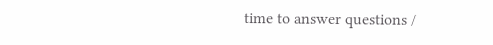time to answer questions /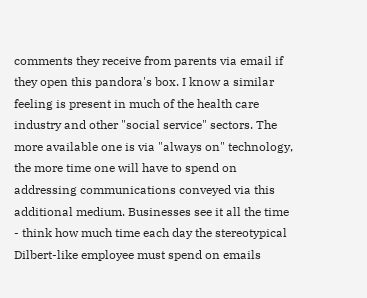comments they receive from parents via email if they open this pandora's box. I know a similar feeling is present in much of the health care industry and other "social service" sectors. The more available one is via "always on" technology, the more time one will have to spend on addressing communications conveyed via this additional medium. Businesses see it all the time - think how much time each day the stereotypical Dilbert-like employee must spend on emails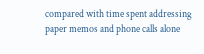compared with time spent addressing paper memos and phone calls alone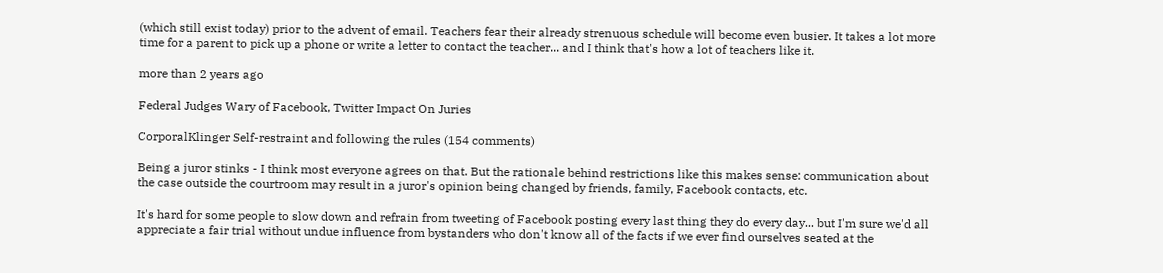(which still exist today) prior to the advent of email. Teachers fear their already strenuous schedule will become even busier. It takes a lot more time for a parent to pick up a phone or write a letter to contact the teacher... and I think that's how a lot of teachers like it.

more than 2 years ago

Federal Judges Wary of Facebook, Twitter Impact On Juries

CorporalKlinger Self-restraint and following the rules (154 comments)

Being a juror stinks - I think most everyone agrees on that. But the rationale behind restrictions like this makes sense: communication about the case outside the courtroom may result in a juror's opinion being changed by friends, family, Facebook contacts, etc.

It's hard for some people to slow down and refrain from tweeting of Facebook posting every last thing they do every day... but I'm sure we'd all appreciate a fair trial without undue influence from bystanders who don't know all of the facts if we ever find ourselves seated at the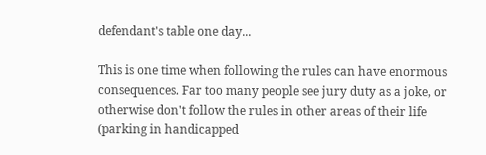defendant's table one day...

This is one time when following the rules can have enormous consequences. Far too many people see jury duty as a joke, or otherwise don't follow the rules in other areas of their life (parking in handicapped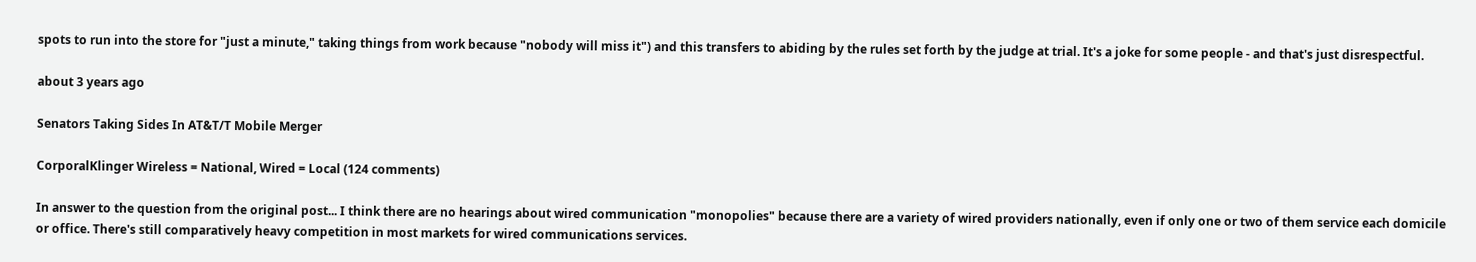spots to run into the store for "just a minute," taking things from work because "nobody will miss it") and this transfers to abiding by the rules set forth by the judge at trial. It's a joke for some people - and that's just disrespectful.

about 3 years ago

Senators Taking Sides In AT&T/T Mobile Merger

CorporalKlinger Wireless = National, Wired = Local (124 comments)

In answer to the question from the original post... I think there are no hearings about wired communication "monopolies" because there are a variety of wired providers nationally, even if only one or two of them service each domicile or office. There's still comparatively heavy competition in most markets for wired communications services.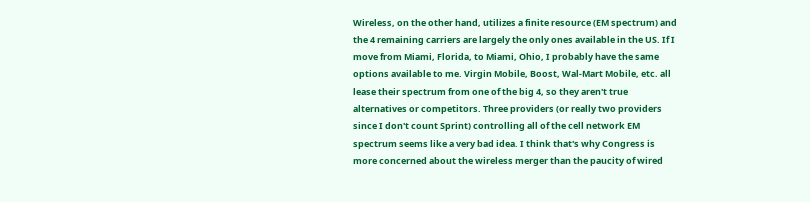Wireless, on the other hand, utilizes a finite resource (EM spectrum) and the 4 remaining carriers are largely the only ones available in the US. If I move from Miami, Florida, to Miami, Ohio, I probably have the same options available to me. Virgin Mobile, Boost, Wal-Mart Mobile, etc. all lease their spectrum from one of the big 4, so they aren't true alternatives or competitors. Three providers (or really two providers since I don't count Sprint) controlling all of the cell network EM spectrum seems like a very bad idea. I think that's why Congress is more concerned about the wireless merger than the paucity of wired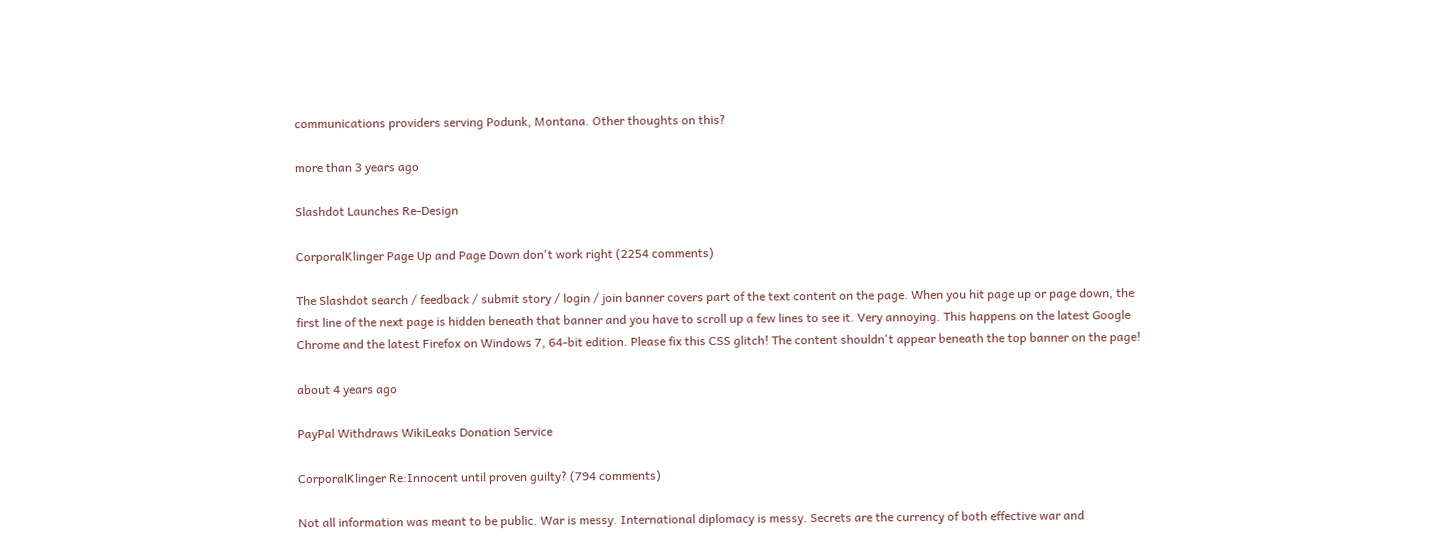communications providers serving Podunk, Montana. Other thoughts on this?

more than 3 years ago

Slashdot Launches Re-Design

CorporalKlinger Page Up and Page Down don't work right (2254 comments)

The Slashdot search / feedback / submit story / login / join banner covers part of the text content on the page. When you hit page up or page down, the first line of the next page is hidden beneath that banner and you have to scroll up a few lines to see it. Very annoying. This happens on the latest Google Chrome and the latest Firefox on Windows 7, 64-bit edition. Please fix this CSS glitch! The content shouldn't appear beneath the top banner on the page!

about 4 years ago

PayPal Withdraws WikiLeaks Donation Service

CorporalKlinger Re:Innocent until proven guilty? (794 comments)

Not all information was meant to be public. War is messy. International diplomacy is messy. Secrets are the currency of both effective war and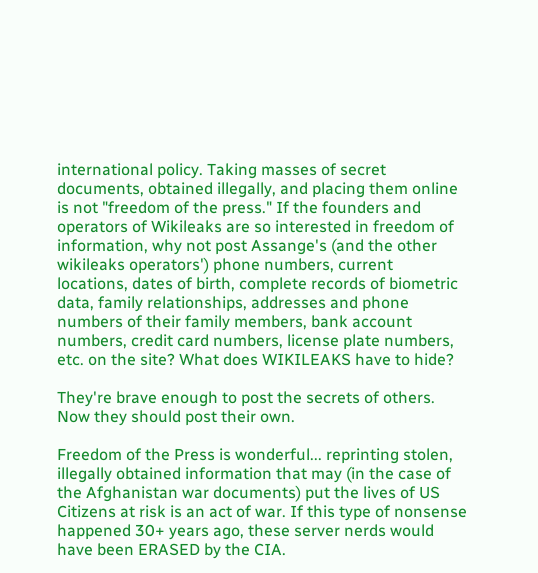international policy. Taking masses of secret documents, obtained illegally, and placing them online is not "freedom of the press." If the founders and operators of Wikileaks are so interested in freedom of information, why not post Assange's (and the other wikileaks operators') phone numbers, current locations, dates of birth, complete records of biometric data, family relationships, addresses and phone numbers of their family members, bank account numbers, credit card numbers, license plate numbers, etc. on the site? What does WIKILEAKS have to hide?

They're brave enough to post the secrets of others. Now they should post their own.

Freedom of the Press is wonderful... reprinting stolen, illegally obtained information that may (in the case of the Afghanistan war documents) put the lives of US Citizens at risk is an act of war. If this type of nonsense happened 30+ years ago, these server nerds would have been ERASED by the CIA.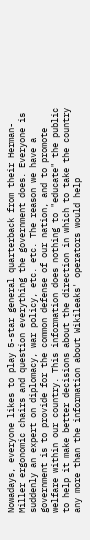Nowadays, everyone likes to play 5-star general quarterback from their Herman-Miller ergonomic chairs and question everything the government does. Everyone is suddenly an expert on diplomacy, war policy, etc. etc. The reason we have a government is to provide for the common defense of our nation, and to promote welfare within our country. This information does nothing to "educate" the public to help it make better decisions about the direction in which to take the country any more than the information about Wikileaks' operators would help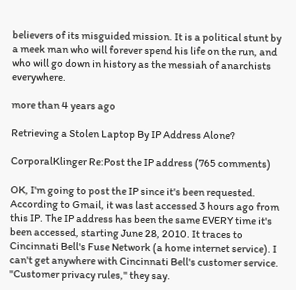believers of its misguided mission. It is a political stunt by a meek man who will forever spend his life on the run, and who will go down in history as the messiah of anarchists everywhere.

more than 4 years ago

Retrieving a Stolen Laptop By IP Address Alone?

CorporalKlinger Re:Post the IP address (765 comments)

OK, I'm going to post the IP since it's been requested. According to Gmail, it was last accessed 3 hours ago from this IP. The IP address has been the same EVERY time it's been accessed, starting June 28, 2010. It traces to Cincinnati Bell's Fuse Network (a home internet service). I can't get anywhere with Cincinnati Bell's customer service. "Customer privacy rules," they say.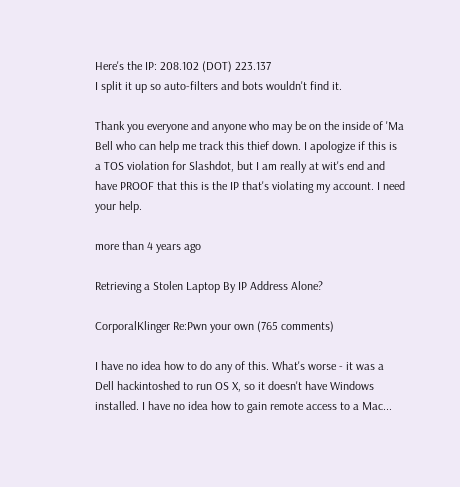Here's the IP: 208.102 (DOT) 223.137
I split it up so auto-filters and bots wouldn't find it.

Thank you everyone and anyone who may be on the inside of 'Ma Bell who can help me track this thief down. I apologize if this is a TOS violation for Slashdot, but I am really at wit's end and have PROOF that this is the IP that's violating my account. I need your help.

more than 4 years ago

Retrieving a Stolen Laptop By IP Address Alone?

CorporalKlinger Re:Pwn your own (765 comments)

I have no idea how to do any of this. What's worse - it was a Dell hackintoshed to run OS X, so it doesn't have Windows installed. I have no idea how to gain remote access to a Mac...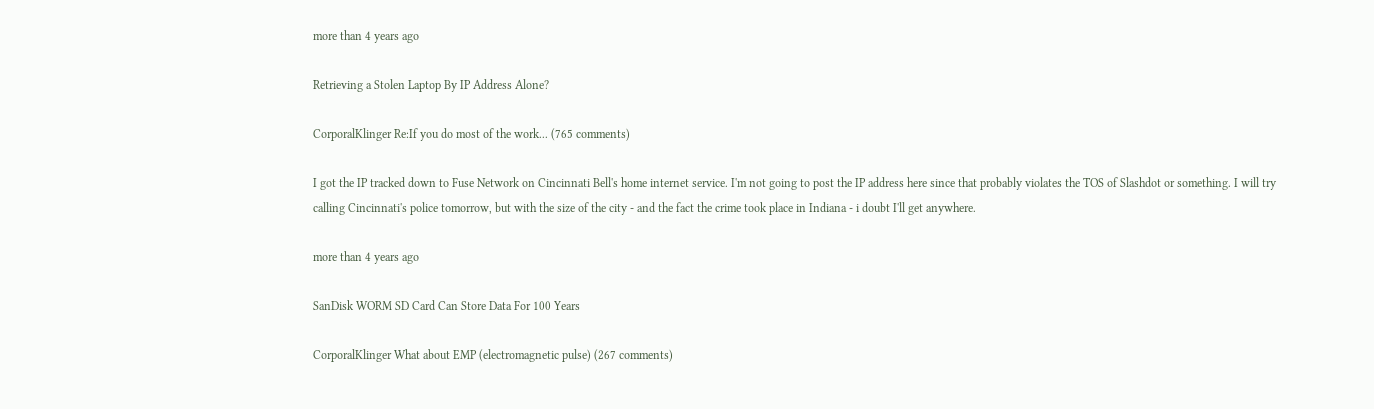more than 4 years ago

Retrieving a Stolen Laptop By IP Address Alone?

CorporalKlinger Re:If you do most of the work... (765 comments)

I got the IP tracked down to Fuse Network on Cincinnati Bell's home internet service. I'm not going to post the IP address here since that probably violates the TOS of Slashdot or something. I will try calling Cincinnati's police tomorrow, but with the size of the city - and the fact the crime took place in Indiana - i doubt I'll get anywhere.

more than 4 years ago

SanDisk WORM SD Card Can Store Data For 100 Years

CorporalKlinger What about EMP (electromagnetic pulse) (267 comments)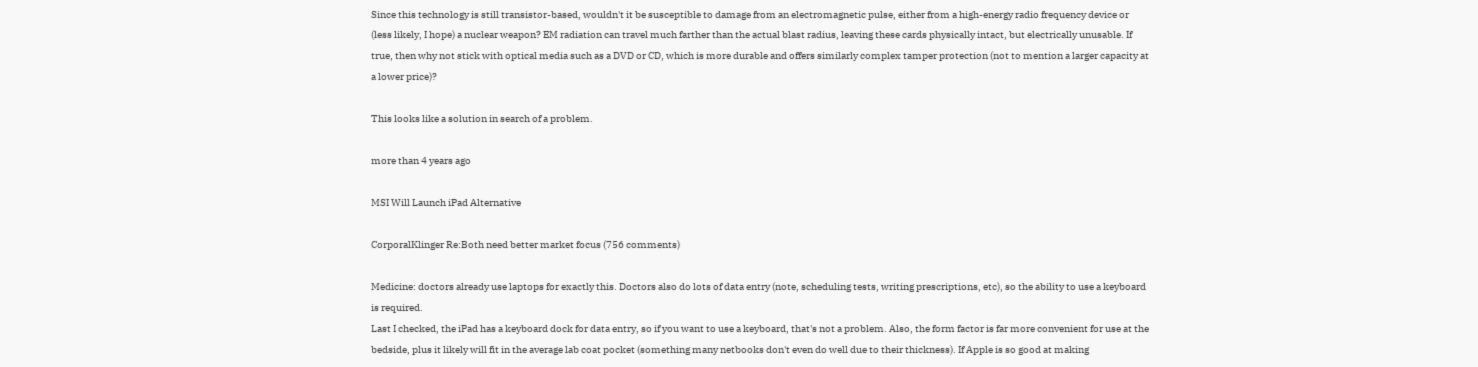Since this technology is still transistor-based, wouldn't it be susceptible to damage from an electromagnetic pulse, either from a high-energy radio frequency device or (less likely, I hope) a nuclear weapon? EM radiation can travel much farther than the actual blast radius, leaving these cards physically intact, but electrically unusable. If true, then why not stick with optical media such as a DVD or CD, which is more durable and offers similarly complex tamper protection (not to mention a larger capacity at a lower price)?

This looks like a solution in search of a problem.

more than 4 years ago

MSI Will Launch iPad Alternative

CorporalKlinger Re:Both need better market focus (756 comments)

Medicine: doctors already use laptops for exactly this. Doctors also do lots of data entry (note, scheduling tests, writing prescriptions, etc), so the ability to use a keyboard is required.
Last I checked, the iPad has a keyboard dock for data entry, so if you want to use a keyboard, that's not a problem. Also, the form factor is far more convenient for use at the bedside, plus it likely will fit in the average lab coat pocket (something many netbooks don't even do well due to their thickness). If Apple is so good at making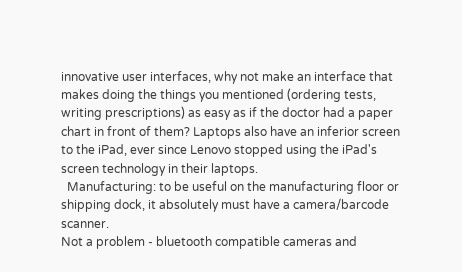innovative user interfaces, why not make an interface that makes doing the things you mentioned (ordering tests, writing prescriptions) as easy as if the doctor had a paper chart in front of them? Laptops also have an inferior screen to the iPad, ever since Lenovo stopped using the iPad's screen technology in their laptops.
  Manufacturing: to be useful on the manufacturing floor or shipping dock, it absolutely must have a camera/barcode scanner.
Not a problem - bluetooth compatible cameras and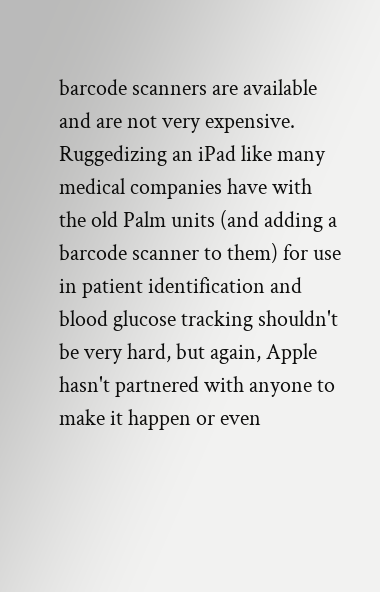barcode scanners are available and are not very expensive. Ruggedizing an iPad like many medical companies have with the old Palm units (and adding a barcode scanner to them) for use in patient identification and blood glucose tracking shouldn't be very hard, but again, Apple hasn't partnered with anyone to make it happen or even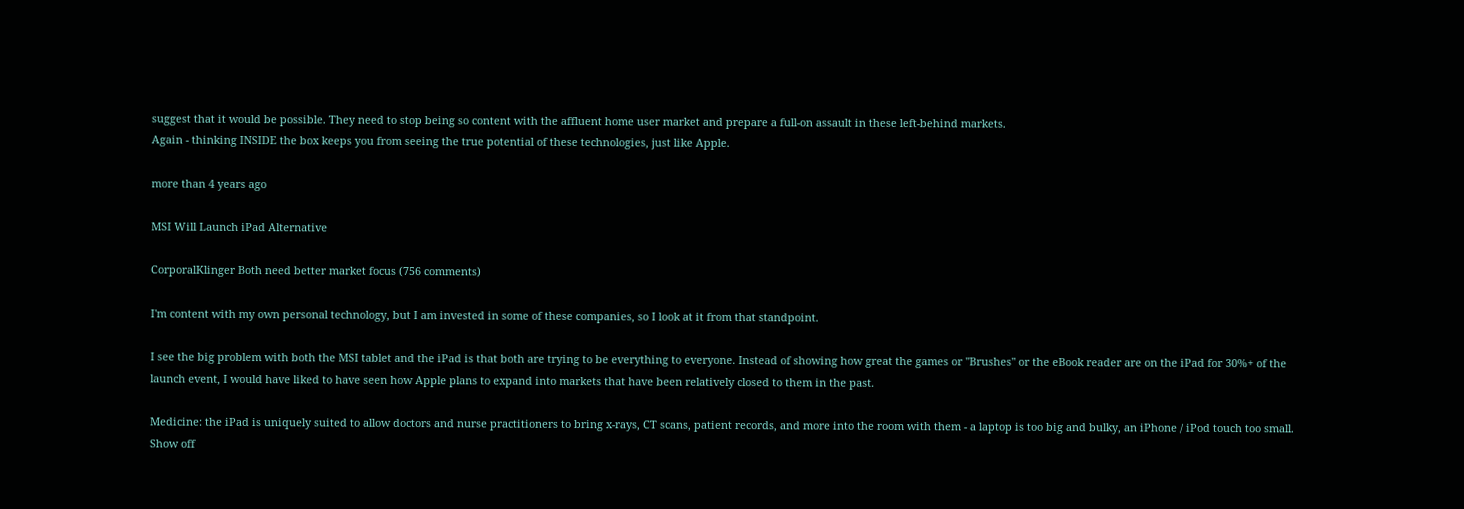suggest that it would be possible. They need to stop being so content with the affluent home user market and prepare a full-on assault in these left-behind markets.
Again - thinking INSIDE the box keeps you from seeing the true potential of these technologies, just like Apple.

more than 4 years ago

MSI Will Launch iPad Alternative

CorporalKlinger Both need better market focus (756 comments)

I'm content with my own personal technology, but I am invested in some of these companies, so I look at it from that standpoint.

I see the big problem with both the MSI tablet and the iPad is that both are trying to be everything to everyone. Instead of showing how great the games or "Brushes" or the eBook reader are on the iPad for 30%+ of the launch event, I would have liked to have seen how Apple plans to expand into markets that have been relatively closed to them in the past.

Medicine: the iPad is uniquely suited to allow doctors and nurse practitioners to bring x-rays, CT scans, patient records, and more into the room with them - a laptop is too big and bulky, an iPhone / iPod touch too small. Show off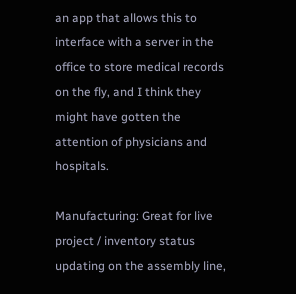an app that allows this to interface with a server in the office to store medical records on the fly, and I think they might have gotten the attention of physicians and hospitals.

Manufacturing: Great for live project / inventory status updating on the assembly line,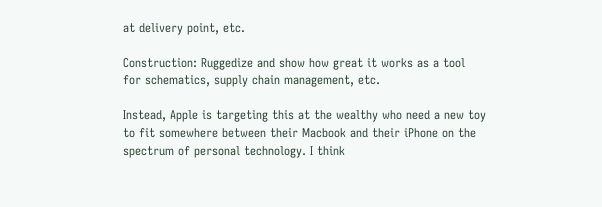at delivery point, etc.

Construction: Ruggedize and show how great it works as a tool for schematics, supply chain management, etc.

Instead, Apple is targeting this at the wealthy who need a new toy to fit somewhere between their Macbook and their iPhone on the spectrum of personal technology. I think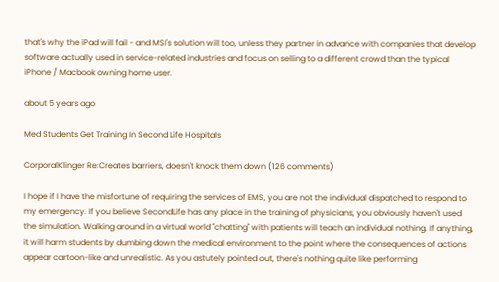that's why the iPad will fail - and MSI's solution will too, unless they partner in advance with companies that develop software actually used in service-related industries and focus on selling to a different crowd than the typical iPhone / Macbook owning home user.

about 5 years ago

Med Students Get Training In Second Life Hospitals

CorporalKlinger Re:Creates barriers, doesn't knock them down (126 comments)

I hope if I have the misfortune of requiring the services of EMS, you are not the individual dispatched to respond to my emergency. If you believe SecondLife has any place in the training of physicians, you obviously haven't used the simulation. Walking around in a virtual world "chatting" with patients will teach an individual nothing. If anything, it will harm students by dumbing down the medical environment to the point where the consequences of actions appear cartoon-like and unrealistic. As you astutely pointed out, there's nothing quite like performing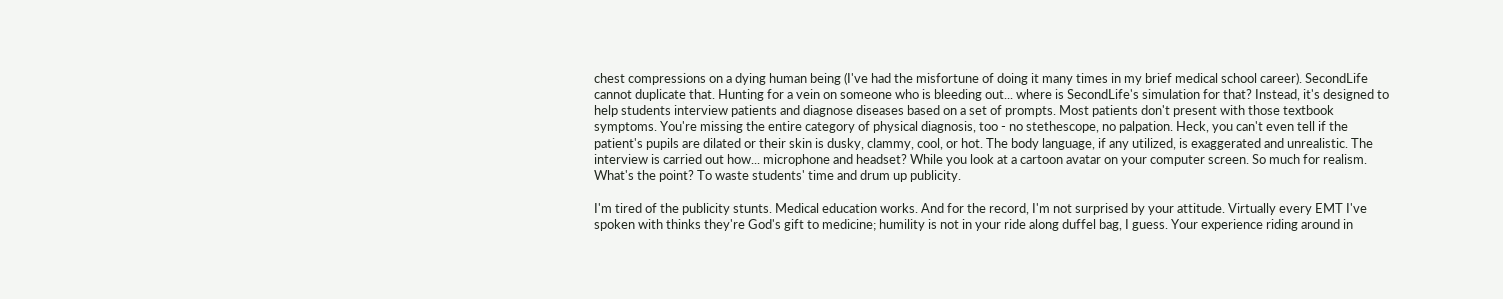chest compressions on a dying human being (I've had the misfortune of doing it many times in my brief medical school career). SecondLife cannot duplicate that. Hunting for a vein on someone who is bleeding out... where is SecondLife's simulation for that? Instead, it's designed to help students interview patients and diagnose diseases based on a set of prompts. Most patients don't present with those textbook symptoms. You're missing the entire category of physical diagnosis, too - no stethescope, no palpation. Heck, you can't even tell if the patient's pupils are dilated or their skin is dusky, clammy, cool, or hot. The body language, if any utilized, is exaggerated and unrealistic. The interview is carried out how... microphone and headset? While you look at a cartoon avatar on your computer screen. So much for realism. What's the point? To waste students' time and drum up publicity.

I'm tired of the publicity stunts. Medical education works. And for the record, I'm not surprised by your attitude. Virtually every EMT I've spoken with thinks they're God's gift to medicine; humility is not in your ride along duffel bag, I guess. Your experience riding around in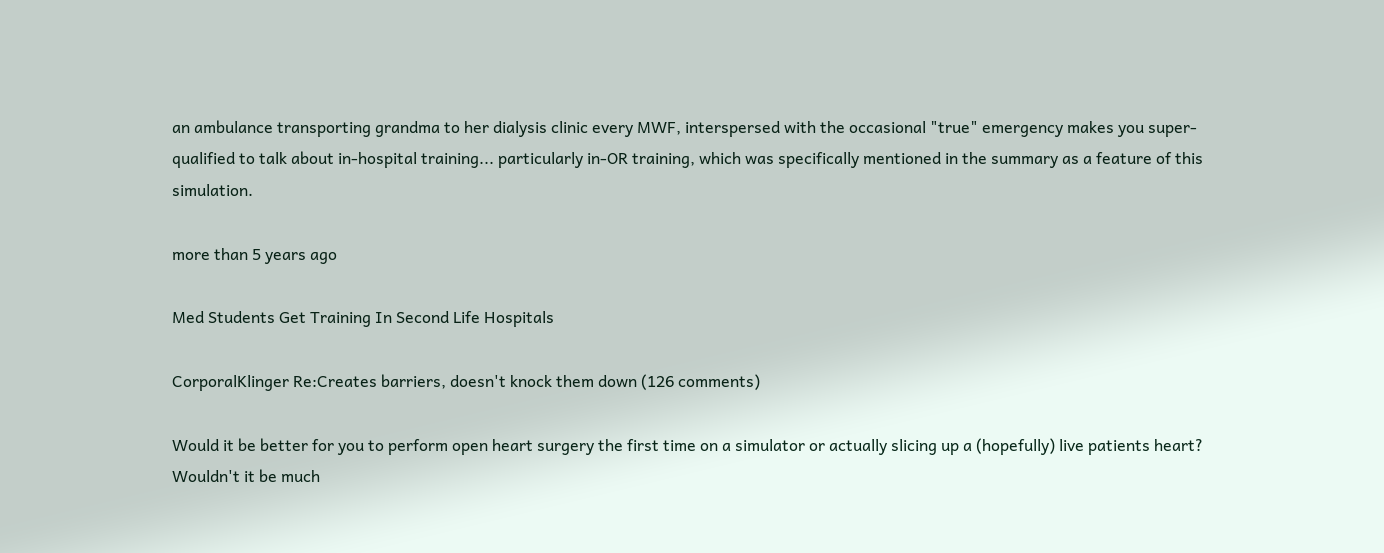an ambulance transporting grandma to her dialysis clinic every MWF, interspersed with the occasional "true" emergency makes you super-qualified to talk about in-hospital training... particularly in-OR training, which was specifically mentioned in the summary as a feature of this simulation.

more than 5 years ago

Med Students Get Training In Second Life Hospitals

CorporalKlinger Re:Creates barriers, doesn't knock them down (126 comments)

Would it be better for you to perform open heart surgery the first time on a simulator or actually slicing up a (hopefully) live patients heart? Wouldn't it be much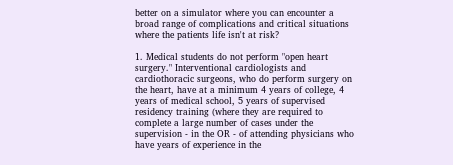better on a simulator where you can encounter a broad range of complications and critical situations where the patients life isn't at risk?

1. Medical students do not perform "open heart surgery." Interventional cardiologists and cardiothoracic surgeons, who do perform surgery on the heart, have at a minimum 4 years of college, 4 years of medical school, 5 years of supervised residency training (where they are required to complete a large number of cases under the supervision - in the OR - of attending physicians who have years of experience in the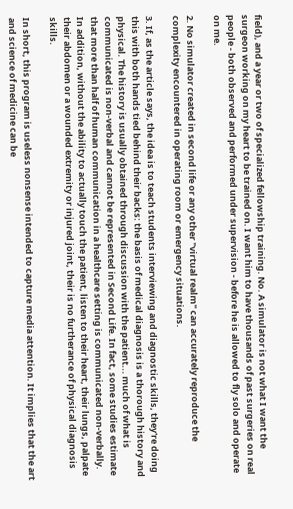field), and a year or two of specialized fellowship training. No. A simulator is not what I want the surgeon working on my heart to be trained on. I want him to have thousands of past surgeries on real people - both observed and performed under supervision - before he is allowed to fly solo and operate on me.

2. No simulator created in second life or any other "virtual realm" can accurately reproduce the complexity encountered in operating room or emergency situations.

3. If, as the article says, the idea is to teach students interviewing and diagnostic skills, they're doing this with both hands tied behind their backs: the basis of medical diagnosis is a thorough history and physical. The history is usually obtained through discussion with the patient... much of what is communicated is non-verbal and cannot be represented in Second Life. In fact, some studies estimate that more than half of human communication in a healthcare setting is communicated non-verbally. In addition, without the ability to actually touch the patient, listen to their heart, their lungs, palpate their abdomen or a wounded extremity or injured joint, their is no furtherance of physical diagnosis skills.

In short, this program is useless nonsense intended to capture media attention. It implies that the art and science of medicine can be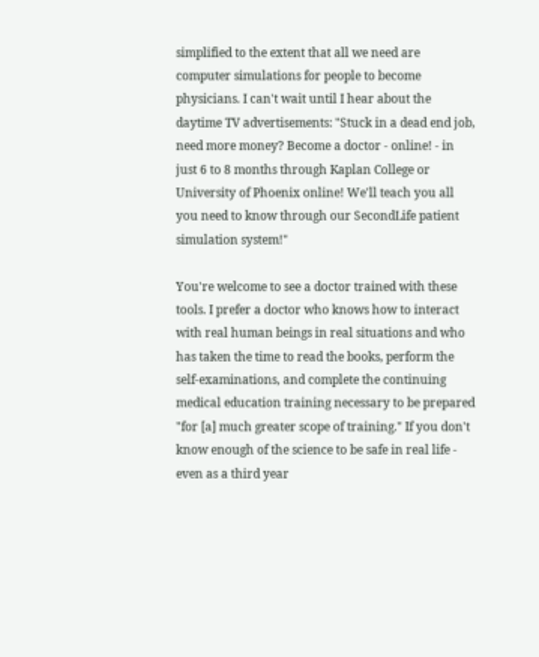simplified to the extent that all we need are computer simulations for people to become physicians. I can't wait until I hear about the daytime TV advertisements: "Stuck in a dead end job, need more money? Become a doctor - online! - in just 6 to 8 months through Kaplan College or University of Phoenix online! We'll teach you all you need to know through our SecondLife patient simulation system!"

You're welcome to see a doctor trained with these tools. I prefer a doctor who knows how to interact with real human beings in real situations and who has taken the time to read the books, perform the self-examinations, and complete the continuing medical education training necessary to be prepared "for [a] much greater scope of training." If you don't know enough of the science to be safe in real life - even as a third year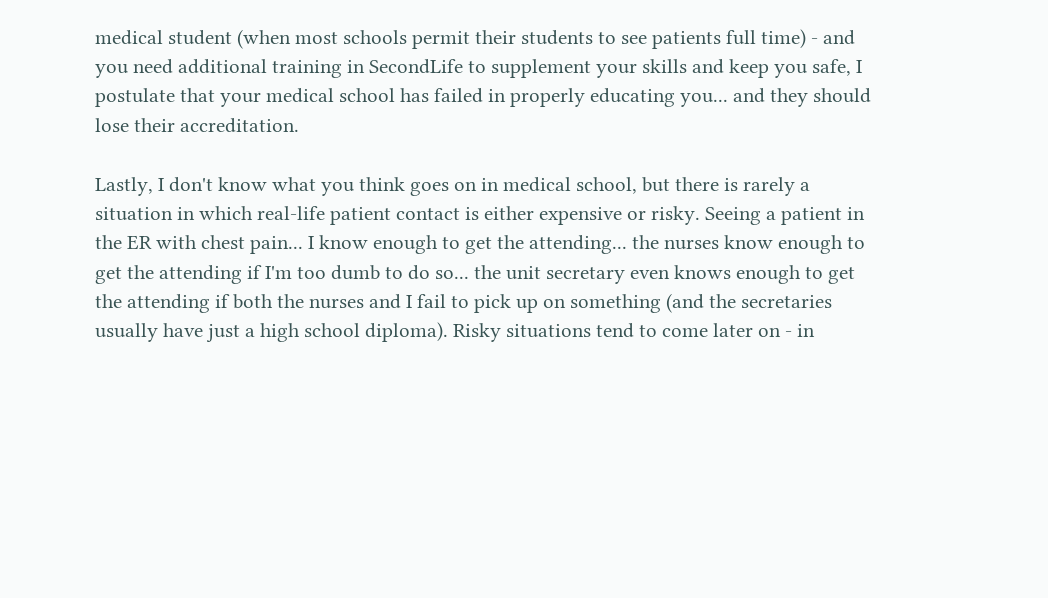medical student (when most schools permit their students to see patients full time) - and you need additional training in SecondLife to supplement your skills and keep you safe, I postulate that your medical school has failed in properly educating you... and they should lose their accreditation.

Lastly, I don't know what you think goes on in medical school, but there is rarely a situation in which real-life patient contact is either expensive or risky. Seeing a patient in the ER with chest pain... I know enough to get the attending... the nurses know enough to get the attending if I'm too dumb to do so... the unit secretary even knows enough to get the attending if both the nurses and I fail to pick up on something (and the secretaries usually have just a high school diploma). Risky situations tend to come later on - in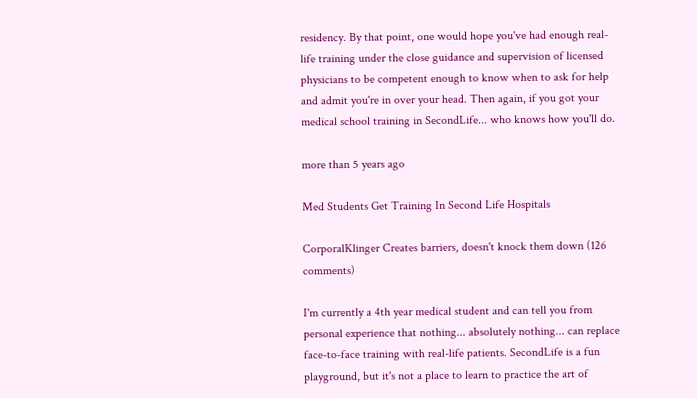residency. By that point, one would hope you've had enough real-life training under the close guidance and supervision of licensed physicians to be competent enough to know when to ask for help and admit you're in over your head. Then again, if you got your medical school training in SecondLife... who knows how you'll do.

more than 5 years ago

Med Students Get Training In Second Life Hospitals

CorporalKlinger Creates barriers, doesn't knock them down (126 comments)

I'm currently a 4th year medical student and can tell you from personal experience that nothing... absolutely nothing... can replace face-to-face training with real-life patients. SecondLife is a fun playground, but it's not a place to learn to practice the art of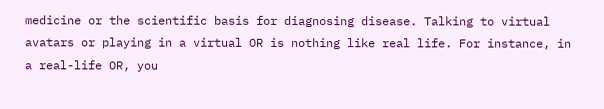medicine or the scientific basis for diagnosing disease. Talking to virtual avatars or playing in a virtual OR is nothing like real life. For instance, in a real-life OR, you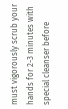must vigorously scrub your hands for 2-3 minutes with special cleanser before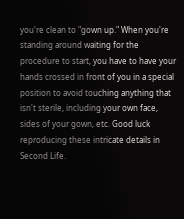you're clean to "gown up." When you're standing around waiting for the procedure to start, you have to have your hands crossed in front of you in a special position to avoid touching anything that isn't sterile, including your own face, sides of your gown, etc. Good luck reproducing these intricate details in Second Life.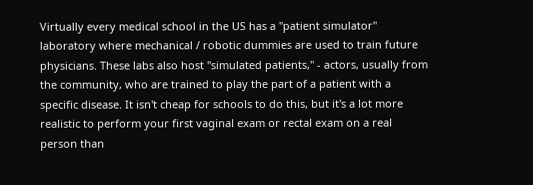Virtually every medical school in the US has a "patient simulator" laboratory where mechanical / robotic dummies are used to train future physicians. These labs also host "simulated patients," - actors, usually from the community, who are trained to play the part of a patient with a specific disease. It isn't cheap for schools to do this, but it's a lot more realistic to perform your first vaginal exam or rectal exam on a real person than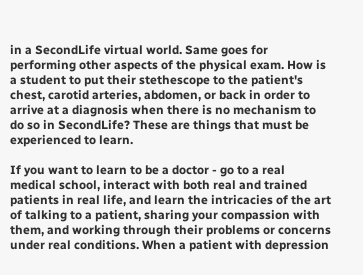in a SecondLife virtual world. Same goes for performing other aspects of the physical exam. How is a student to put their stethescope to the patient's chest, carotid arteries, abdomen, or back in order to arrive at a diagnosis when there is no mechanism to do so in SecondLife? These are things that must be experienced to learn.

If you want to learn to be a doctor - go to a real medical school, interact with both real and trained patients in real life, and learn the intricacies of the art of talking to a patient, sharing your compassion with them, and working through their problems or concerns under real conditions. When a patient with depression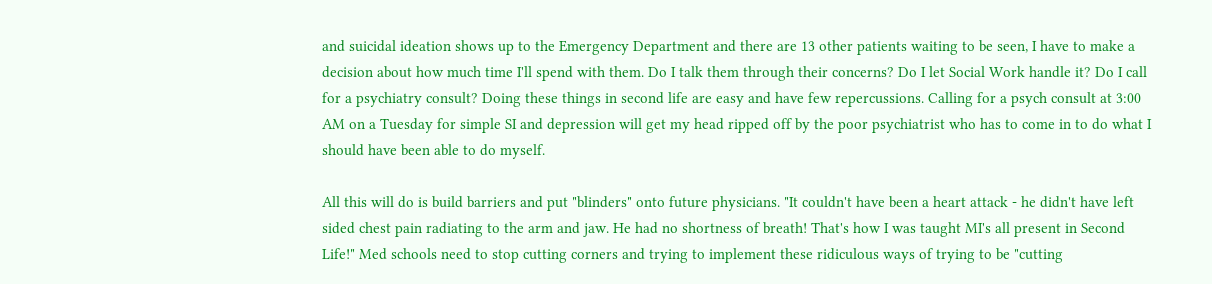and suicidal ideation shows up to the Emergency Department and there are 13 other patients waiting to be seen, I have to make a decision about how much time I'll spend with them. Do I talk them through their concerns? Do I let Social Work handle it? Do I call for a psychiatry consult? Doing these things in second life are easy and have few repercussions. Calling for a psych consult at 3:00 AM on a Tuesday for simple SI and depression will get my head ripped off by the poor psychiatrist who has to come in to do what I should have been able to do myself.

All this will do is build barriers and put "blinders" onto future physicians. "It couldn't have been a heart attack - he didn't have left sided chest pain radiating to the arm and jaw. He had no shortness of breath! That's how I was taught MI's all present in Second Life!" Med schools need to stop cutting corners and trying to implement these ridiculous ways of trying to be "cutting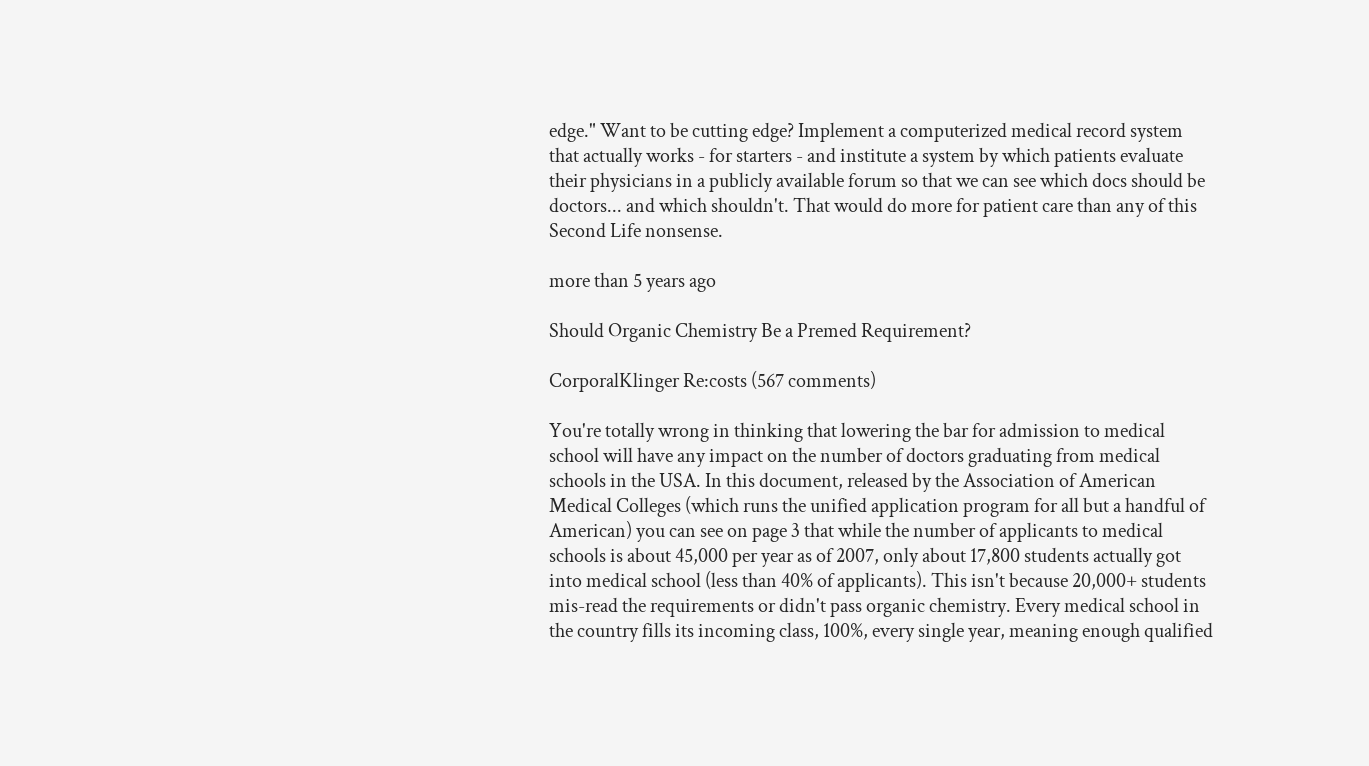edge." Want to be cutting edge? Implement a computerized medical record system that actually works - for starters - and institute a system by which patients evaluate their physicians in a publicly available forum so that we can see which docs should be doctors... and which shouldn't. That would do more for patient care than any of this Second Life nonsense.

more than 5 years ago

Should Organic Chemistry Be a Premed Requirement?

CorporalKlinger Re:costs (567 comments)

You're totally wrong in thinking that lowering the bar for admission to medical school will have any impact on the number of doctors graduating from medical schools in the USA. In this document, released by the Association of American Medical Colleges (which runs the unified application program for all but a handful of American) you can see on page 3 that while the number of applicants to medical schools is about 45,000 per year as of 2007, only about 17,800 students actually got into medical school (less than 40% of applicants). This isn't because 20,000+ students mis-read the requirements or didn't pass organic chemistry. Every medical school in the country fills its incoming class, 100%, every single year, meaning enough qualified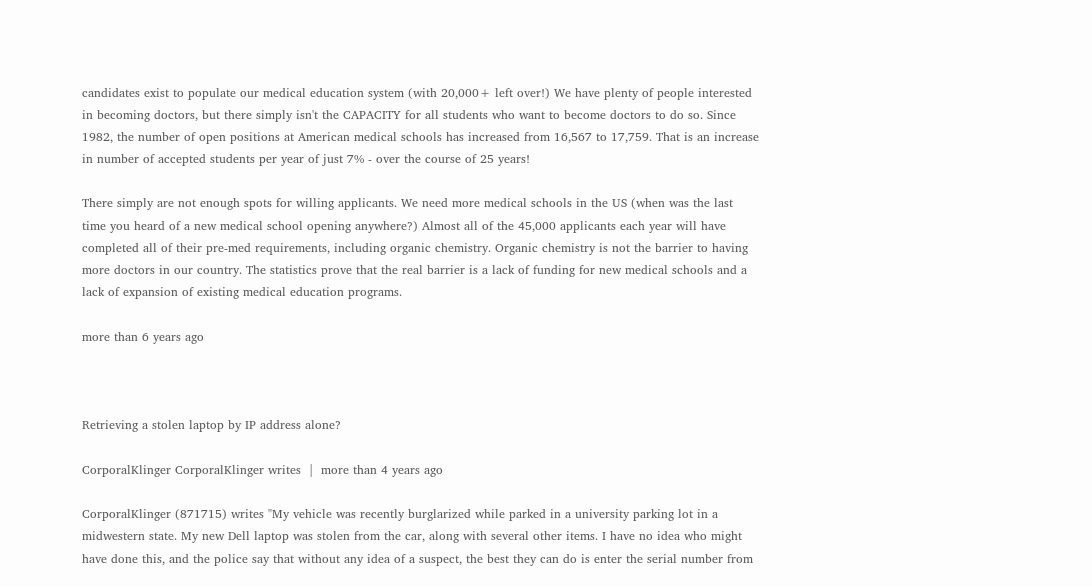candidates exist to populate our medical education system (with 20,000+ left over!) We have plenty of people interested in becoming doctors, but there simply isn't the CAPACITY for all students who want to become doctors to do so. Since 1982, the number of open positions at American medical schools has increased from 16,567 to 17,759. That is an increase in number of accepted students per year of just 7% - over the course of 25 years!

There simply are not enough spots for willing applicants. We need more medical schools in the US (when was the last time you heard of a new medical school opening anywhere?) Almost all of the 45,000 applicants each year will have completed all of their pre-med requirements, including organic chemistry. Organic chemistry is not the barrier to having more doctors in our country. The statistics prove that the real barrier is a lack of funding for new medical schools and a lack of expansion of existing medical education programs.

more than 6 years ago



Retrieving a stolen laptop by IP address alone?

CorporalKlinger CorporalKlinger writes  |  more than 4 years ago

CorporalKlinger (871715) writes "My vehicle was recently burglarized while parked in a university parking lot in a midwestern state. My new Dell laptop was stolen from the car, along with several other items. I have no idea who might have done this, and the police say that without any idea of a suspect, the best they can do is enter the serial number from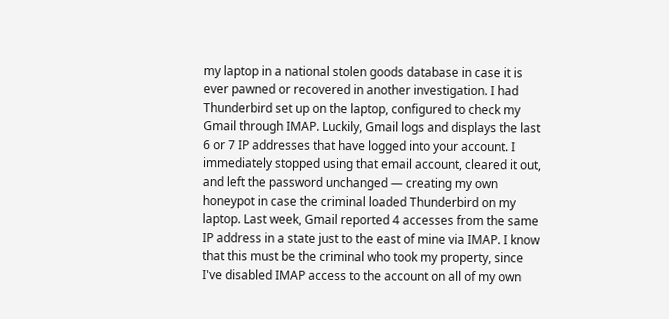my laptop in a national stolen goods database in case it is ever pawned or recovered in another investigation. I had Thunderbird set up on the laptop, configured to check my Gmail through IMAP. Luckily, Gmail logs and displays the last 6 or 7 IP addresses that have logged into your account. I immediately stopped using that email account, cleared it out, and left the password unchanged — creating my own honeypot in case the criminal loaded Thunderbird on my laptop. Last week, Gmail reported 4 accesses from the same IP address in a state just to the east of mine via IMAP. I know that this must be the criminal who took my property, since I've disabled IMAP access to the account on all of my own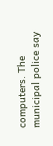computers. The municipal police say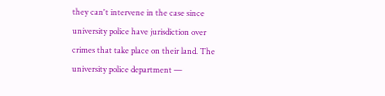they can't intervene in the case since university police have jurisdiction over crimes that take place on their land. The university police department —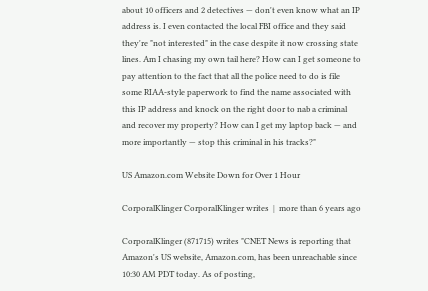about 10 officers and 2 detectives — don't even know what an IP address is. I even contacted the local FBI office and they said they're "not interested" in the case despite it now crossing state lines. Am I chasing my own tail here? How can I get someone to pay attention to the fact that all the police need to do is file some RIAA-style paperwork to find the name associated with this IP address and knock on the right door to nab a criminal and recover my property? How can I get my laptop back — and more importantly — stop this criminal in his tracks?"

US Amazon.com Website Down for Over 1 Hour

CorporalKlinger CorporalKlinger writes  |  more than 6 years ago

CorporalKlinger (871715) writes "CNET News is reporting that Amazon's US website, Amazon.com, has been unreachable since 10:30 AM PDT today. As of posting,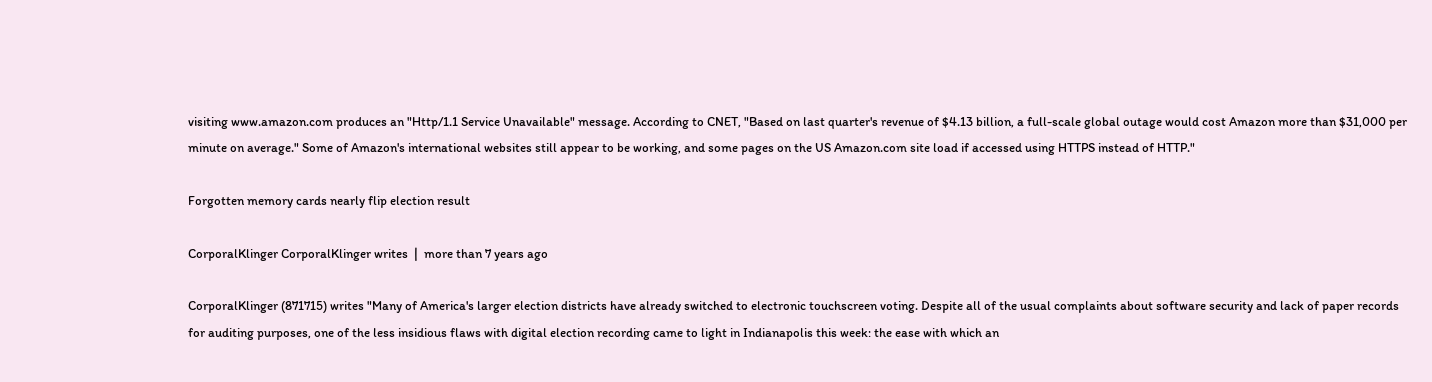visiting www.amazon.com produces an "Http/1.1 Service Unavailable" message. According to CNET, "Based on last quarter's revenue of $4.13 billion, a full-scale global outage would cost Amazon more than $31,000 per minute on average." Some of Amazon's international websites still appear to be working, and some pages on the US Amazon.com site load if accessed using HTTPS instead of HTTP."

Forgotten memory cards nearly flip election result

CorporalKlinger CorporalKlinger writes  |  more than 7 years ago

CorporalKlinger (871715) writes "Many of America's larger election districts have already switched to electronic touchscreen voting. Despite all of the usual complaints about software security and lack of paper records for auditing purposes, one of the less insidious flaws with digital election recording came to light in Indianapolis this week: the ease with which an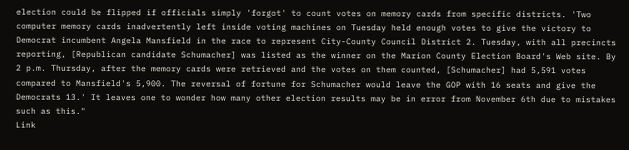election could be flipped if officials simply 'forgot' to count votes on memory cards from specific districts. 'Two computer memory cards inadvertently left inside voting machines on Tuesday held enough votes to give the victory to Democrat incumbent Angela Mansfield in the race to represent City-County Council District 2. Tuesday, with all precincts reporting, [Republican candidate Schumacher] was listed as the winner on the Marion County Election Board's Web site. By 2 p.m. Thursday, after the memory cards were retrieved and the votes on them counted, [Schumacher] had 5,591 votes compared to Mansfield's 5,900. The reversal of fortune for Schumacher would leave the GOP with 16 seats and give the Democrats 13.' It leaves one to wonder how many other election results may be in error from November 6th due to mistakes such as this."
Link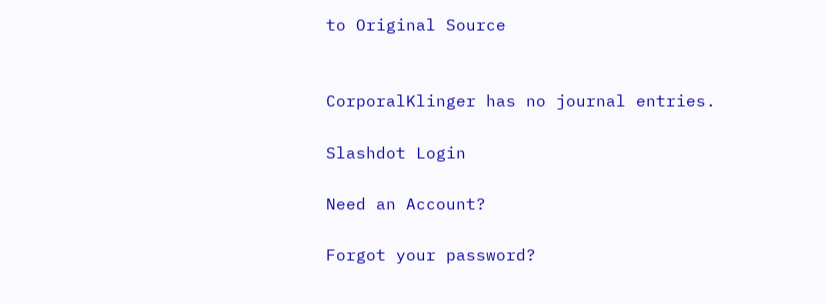to Original Source


CorporalKlinger has no journal entries.

Slashdot Login

Need an Account?

Forgot your password?